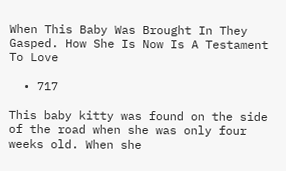When This Baby Was Brought In They Gasped. How She Is Now Is A Testament To Love

  • 717

This baby kitty was found on the side of the road when she was only four weeks old. When she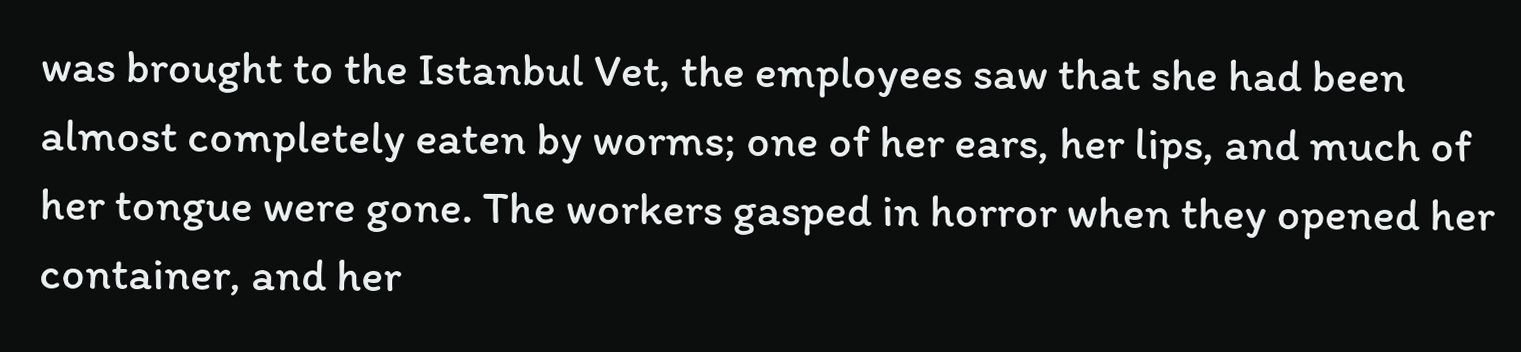was brought to the Istanbul Vet, the employees saw that she had been almost completely eaten by worms; one of her ears, her lips, and much of her tongue were gone. The workers gasped in horror when they opened her container, and her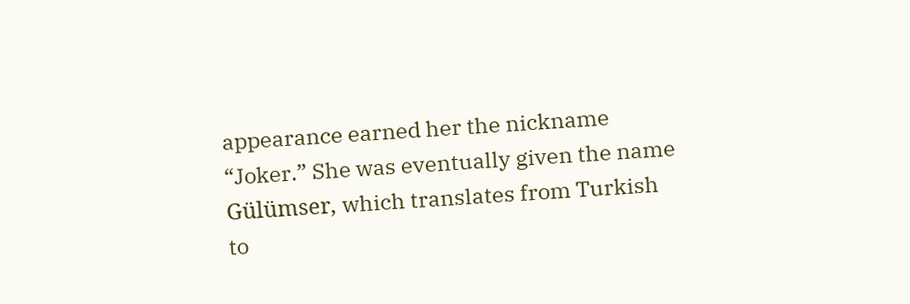appearance earned her the nickname “Joker.” She was eventually given the name Gülümser, which translates from Turkish to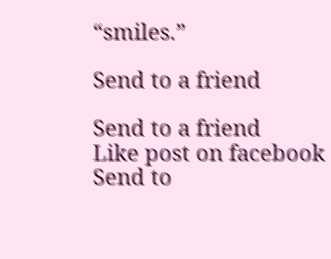“smiles.”

Send to a friend

Send to a friend
Like post on facebook
Send to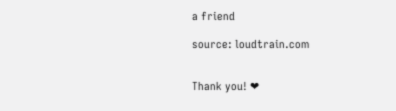a friend

source: loudtrain.com


Thank you! ❤